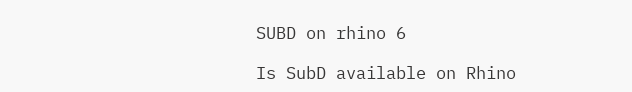SUBD on rhino 6

Is SubD available on Rhino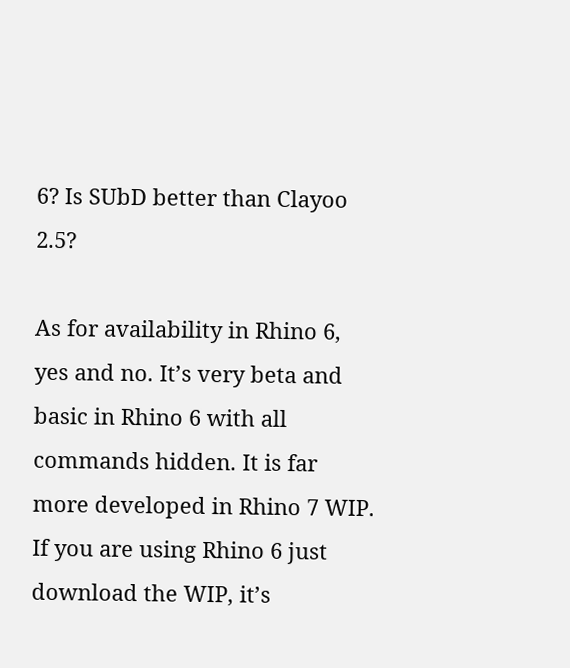6? Is SUbD better than Clayoo 2.5?

As for availability in Rhino 6, yes and no. It’s very beta and basic in Rhino 6 with all commands hidden. It is far more developed in Rhino 7 WIP. If you are using Rhino 6 just download the WIP, it’s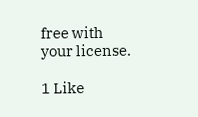free with your license.

1 Like